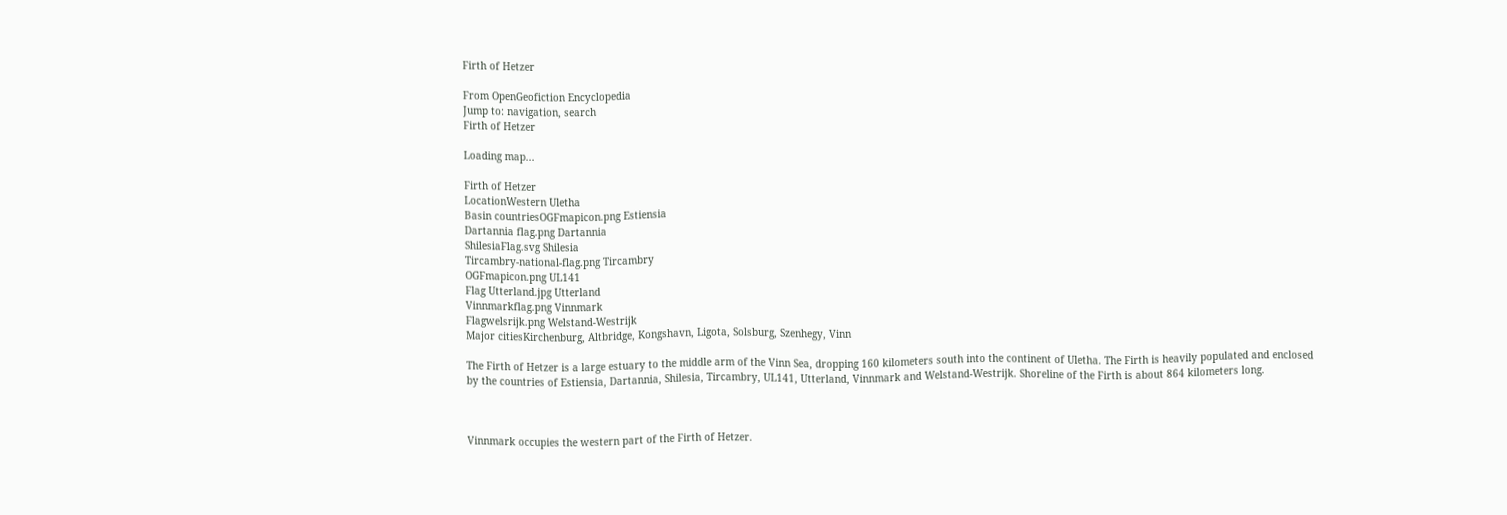Firth of Hetzer

From OpenGeofiction Encyclopedia
Jump to: navigation, search
Firth of Hetzer

Loading map...

Firth of Hetzer
LocationWestern Uletha
Basin countriesOGFmapicon.png Estiensia
Dartannia flag.png Dartannia
ShilesiaFlag.svg Shilesia
Tircambry-national-flag.png Tircambry
OGFmapicon.png UL141
Flag Utterland.jpg Utterland
Vinnmarkflag.png Vinnmark
Flagwelsrijk.png Welstand-Westrijk
Major citiesKirchenburg, Altbridge, Kongshavn, Ligota, Solsburg, Szenhegy, Vinn

The Firth of Hetzer is a large estuary to the middle arm of the Vinn Sea, dropping 160 kilometers south into the continent of Uletha. The Firth is heavily populated and enclosed by the countries of Estiensia, Dartannia, Shilesia, Tircambry, UL141, Utterland, Vinnmark and Welstand-Westrijk. Shoreline of the Firth is about 864 kilometers long.



Vinnmark occupies the western part of the Firth of Hetzer.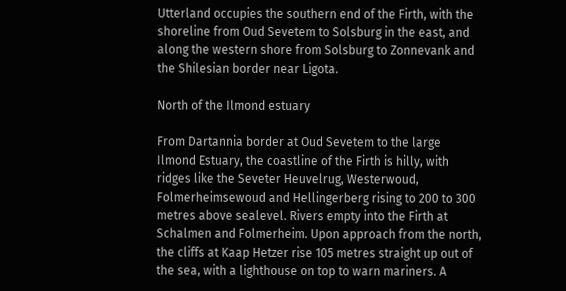Utterland occupies the southern end of the Firth, with the shoreline from Oud Sevetem to Solsburg in the east, and along the western shore from Solsburg to Zonnevank and the Shilesian border near Ligota.

North of the Ilmond estuary

From Dartannia border at Oud Sevetem to the large Ilmond Estuary, the coastline of the Firth is hilly, with ridges like the Seveter Heuvelrug, Westerwoud, Folmerheimsewoud and Hellingerberg rising to 200 to 300 metres above sealevel. Rivers empty into the Firth at Schalmen and Folmerheim. Upon approach from the north, the cliffs at Kaap Hetzer rise 105 metres straight up out of the sea, with a lighthouse on top to warn mariners. A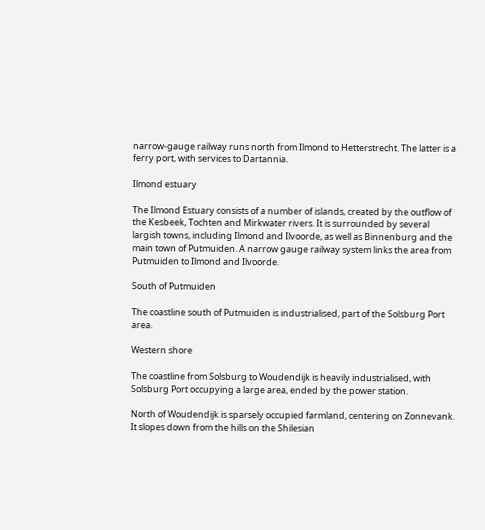narrow-gauge railway runs north from Ilmond to Hetterstrecht. The latter is a ferry port, with services to Dartannia.

Ilmond estuary

The Ilmond Estuary consists of a number of islands, created by the outflow of the Kesbeek, Tochten and Mirkwater rivers. It is surrounded by several largish towns, including Ilmond and Ilvoorde, as well as Binnenburg and the main town of Putmuiden. A narrow gauge railway system links the area from Putmuiden to Ilmond and Ilvoorde.

South of Putmuiden

The coastline south of Putmuiden is industrialised, part of the Solsburg Port area.

Western shore

The coastline from Solsburg to Woudendijk is heavily industrialised, with Solsburg Port occupying a large area, ended by the power station.

North of Woudendijk is sparsely occupied farmland, centering on Zonnevank. It slopes down from the hills on the Shilesian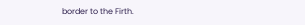border to the Firth.